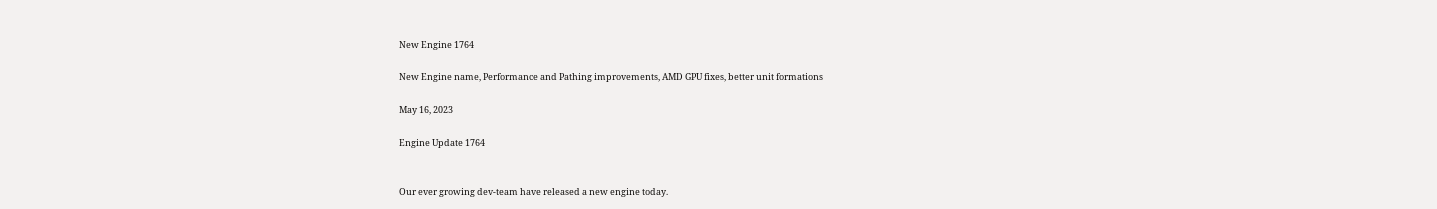New Engine 1764

New Engine name, Performance and Pathing improvements, AMD GPU fixes, better unit formations

May 16, 2023

Engine Update 1764


Our ever growing dev-team have released a new engine today.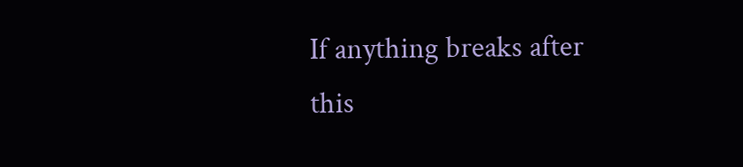If anything breaks after this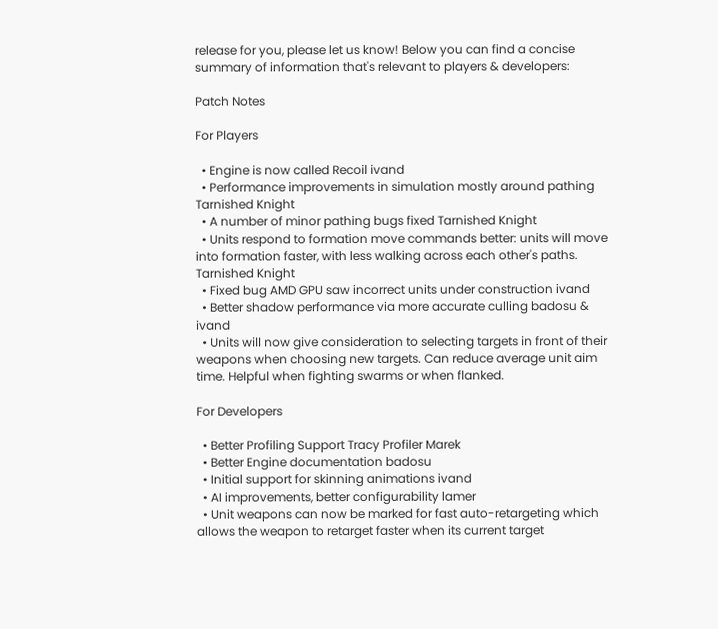release for you, please let us know! Below you can find a concise summary of information that's relevant to players & developers:

Patch Notes

For Players

  • Engine is now called Recoil ivand
  • Performance improvements in simulation mostly around pathing Tarnished Knight
  • A number of minor pathing bugs fixed Tarnished Knight
  • Units respond to formation move commands better: units will move into formation faster, with less walking across each other's paths. Tarnished Knight
  • Fixed bug AMD GPU saw incorrect units under construction ivand
  • Better shadow performance via more accurate culling badosu & ivand
  • Units will now give consideration to selecting targets in front of their weapons when choosing new targets. Can reduce average unit aim time. Helpful when fighting swarms or when flanked.

For Developers

  • Better Profiling Support Tracy Profiler Marek
  • Better Engine documentation badosu
  • Initial support for skinning animations ivand
  • AI improvements, better configurability lamer
  • Unit weapons can now be marked for fast auto-retargeting which allows the weapon to retarget faster when its current target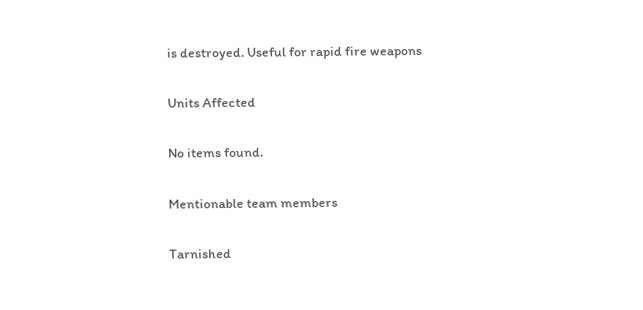is destroyed. Useful for rapid fire weapons

Units Affected

No items found.

Mentionable team members

Tarnished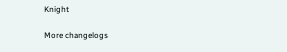Knight

More changelogs